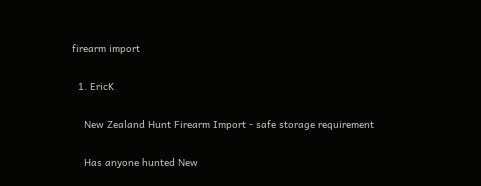firearm import

  1. EricK

    New Zealand Hunt Firearm Import - safe storage requirement

    Has anyone hunted New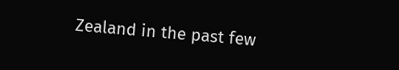Zealand in the past few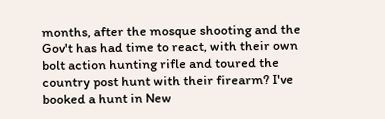months, after the mosque shooting and the Gov't has had time to react, with their own bolt action hunting rifle and toured the country post hunt with their firearm? I've booked a hunt in New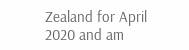Zealand for April 2020 and am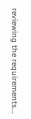reviewing the requirements...